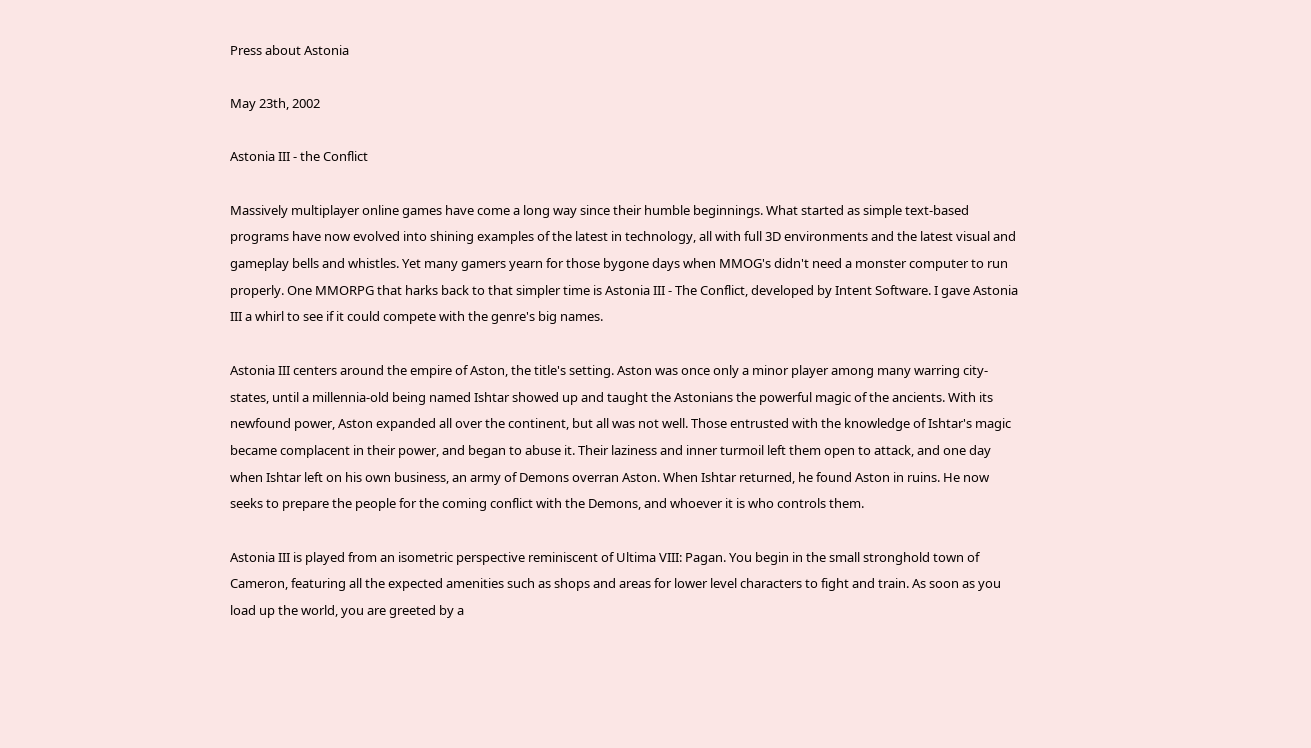Press about Astonia

May 23th, 2002

Astonia III - the Conflict

Massively multiplayer online games have come a long way since their humble beginnings. What started as simple text-based programs have now evolved into shining examples of the latest in technology, all with full 3D environments and the latest visual and gameplay bells and whistles. Yet many gamers yearn for those bygone days when MMOG's didn't need a monster computer to run properly. One MMORPG that harks back to that simpler time is Astonia III - The Conflict, developed by Intent Software. I gave Astonia III a whirl to see if it could compete with the genre's big names.

Astonia III centers around the empire of Aston, the title's setting. Aston was once only a minor player among many warring city-states, until a millennia-old being named Ishtar showed up and taught the Astonians the powerful magic of the ancients. With its newfound power, Aston expanded all over the continent, but all was not well. Those entrusted with the knowledge of Ishtar's magic became complacent in their power, and began to abuse it. Their laziness and inner turmoil left them open to attack, and one day when Ishtar left on his own business, an army of Demons overran Aston. When Ishtar returned, he found Aston in ruins. He now seeks to prepare the people for the coming conflict with the Demons, and whoever it is who controls them.

Astonia III is played from an isometric perspective reminiscent of Ultima VIII: Pagan. You begin in the small stronghold town of Cameron, featuring all the expected amenities such as shops and areas for lower level characters to fight and train. As soon as you load up the world, you are greeted by a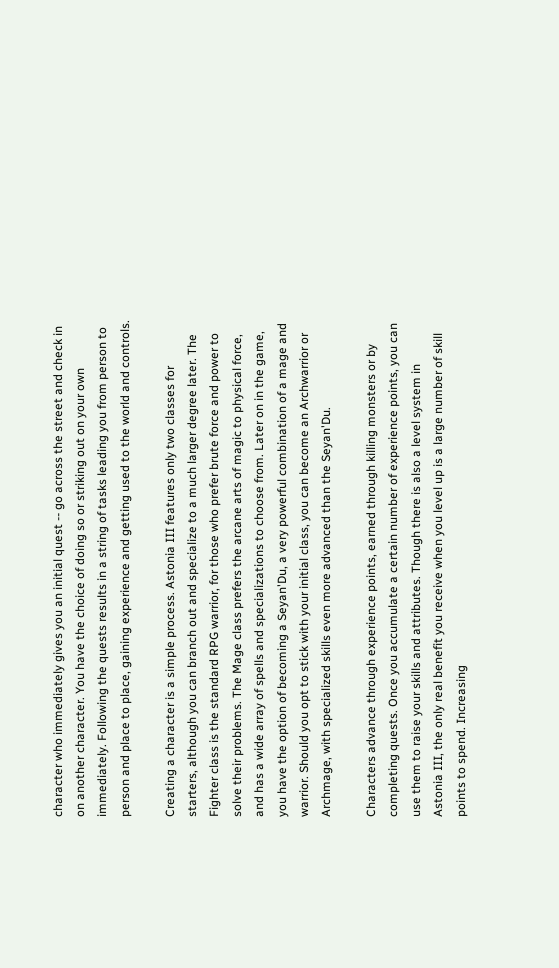character who immediately gives you an initial quest -- go across the street and check in on another character. You have the choice of doing so or striking out on your own immediately. Following the quests results in a string of tasks leading you from person to person and place to place, gaining experience and getting used to the world and controls.

Creating a character is a simple process. Astonia III features only two classes for starters, although you can branch out and specialize to a much larger degree later. The Fighter class is the standard RPG warrior, for those who prefer brute force and power to solve their problems. The Mage class prefers the arcane arts of magic to physical force, and has a wide array of spells and specializations to choose from. Later on in the game, you have the option of becoming a Seyan'Du, a very powerful combination of a mage and warrior. Should you opt to stick with your initial class, you can become an Archwarrior or Archmage, with specialized skills even more advanced than the Seyan'Du.

Characters advance through experience points, earned through killing monsters or by completing quests. Once you accumulate a certain number of experience points, you can use them to raise your skills and attributes. Though there is also a level system in Astonia III, the only real benefit you receive when you level up is a large number of skill points to spend. Increasing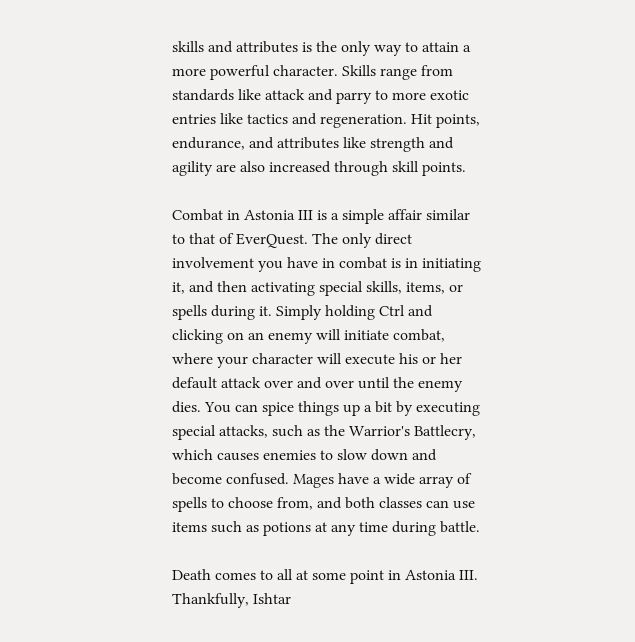skills and attributes is the only way to attain a more powerful character. Skills range from standards like attack and parry to more exotic entries like tactics and regeneration. Hit points, endurance, and attributes like strength and agility are also increased through skill points.

Combat in Astonia III is a simple affair similar to that of EverQuest. The only direct involvement you have in combat is in initiating it, and then activating special skills, items, or spells during it. Simply holding Ctrl and clicking on an enemy will initiate combat, where your character will execute his or her default attack over and over until the enemy dies. You can spice things up a bit by executing special attacks, such as the Warrior's Battlecry, which causes enemies to slow down and become confused. Mages have a wide array of spells to choose from, and both classes can use items such as potions at any time during battle.

Death comes to all at some point in Astonia III. Thankfully, Ishtar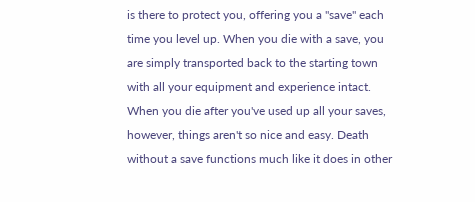is there to protect you, offering you a "save" each time you level up. When you die with a save, you are simply transported back to the starting town with all your equipment and experience intact. When you die after you've used up all your saves, however, things aren't so nice and easy. Death without a save functions much like it does in other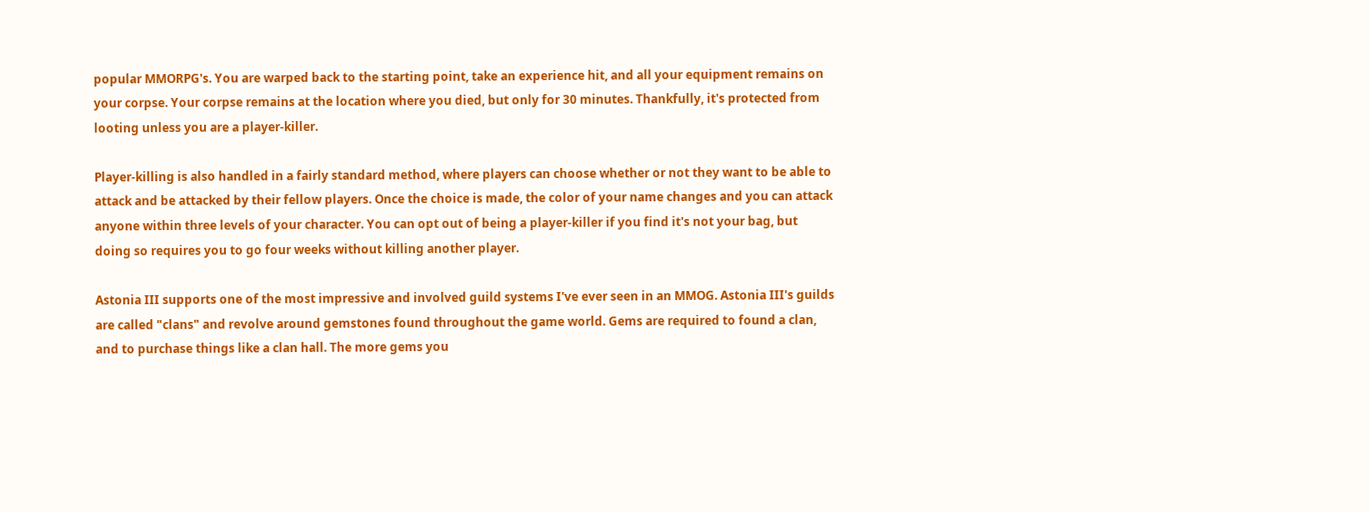popular MMORPG's. You are warped back to the starting point, take an experience hit, and all your equipment remains on your corpse. Your corpse remains at the location where you died, but only for 30 minutes. Thankfully, it's protected from looting unless you are a player-killer.

Player-killing is also handled in a fairly standard method, where players can choose whether or not they want to be able to attack and be attacked by their fellow players. Once the choice is made, the color of your name changes and you can attack anyone within three levels of your character. You can opt out of being a player-killer if you find it's not your bag, but doing so requires you to go four weeks without killing another player.

Astonia III supports one of the most impressive and involved guild systems I've ever seen in an MMOG. Astonia III's guilds are called "clans" and revolve around gemstones found throughout the game world. Gems are required to found a clan, and to purchase things like a clan hall. The more gems you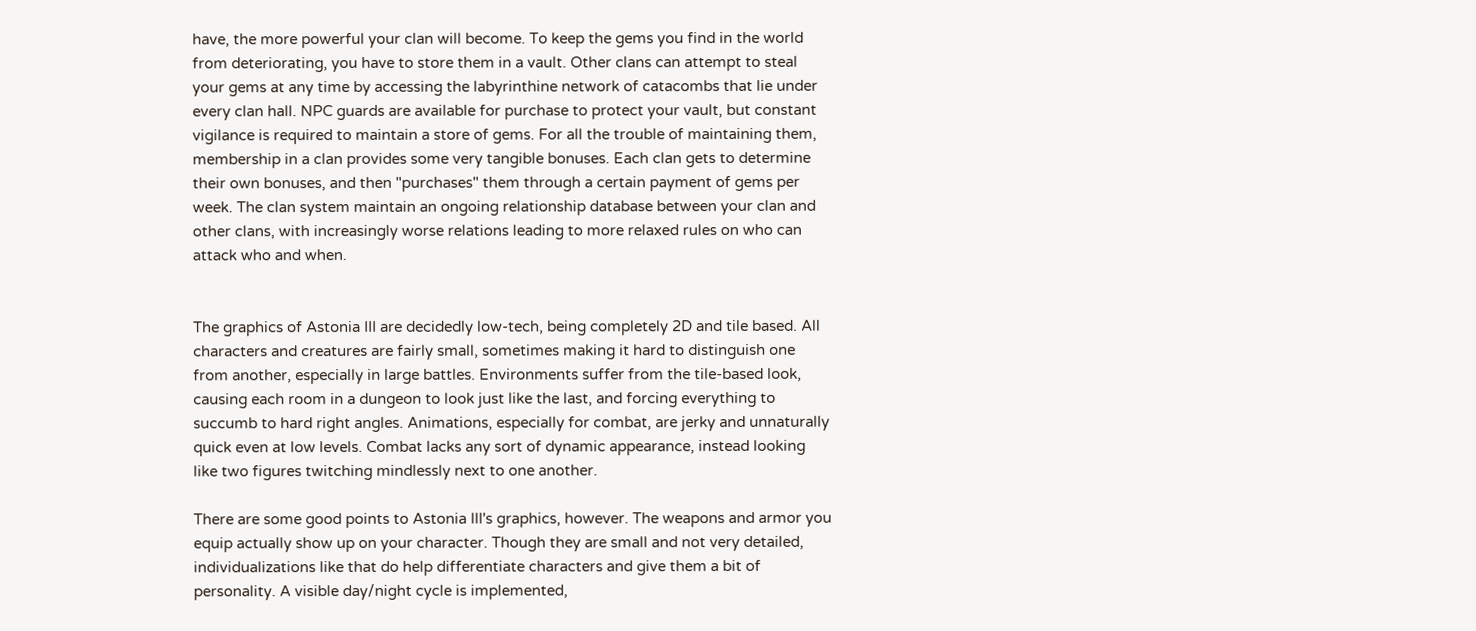have, the more powerful your clan will become. To keep the gems you find in the world from deteriorating, you have to store them in a vault. Other clans can attempt to steal your gems at any time by accessing the labyrinthine network of catacombs that lie under every clan hall. NPC guards are available for purchase to protect your vault, but constant vigilance is required to maintain a store of gems. For all the trouble of maintaining them, membership in a clan provides some very tangible bonuses. Each clan gets to determine their own bonuses, and then "purchases" them through a certain payment of gems per week. The clan system maintain an ongoing relationship database between your clan and other clans, with increasingly worse relations leading to more relaxed rules on who can attack who and when.


The graphics of Astonia III are decidedly low-tech, being completely 2D and tile based. All characters and creatures are fairly small, sometimes making it hard to distinguish one from another, especially in large battles. Environments suffer from the tile-based look, causing each room in a dungeon to look just like the last, and forcing everything to succumb to hard right angles. Animations, especially for combat, are jerky and unnaturally quick even at low levels. Combat lacks any sort of dynamic appearance, instead looking like two figures twitching mindlessly next to one another.

There are some good points to Astonia III's graphics, however. The weapons and armor you equip actually show up on your character. Though they are small and not very detailed, individualizations like that do help differentiate characters and give them a bit of personality. A visible day/night cycle is implemented,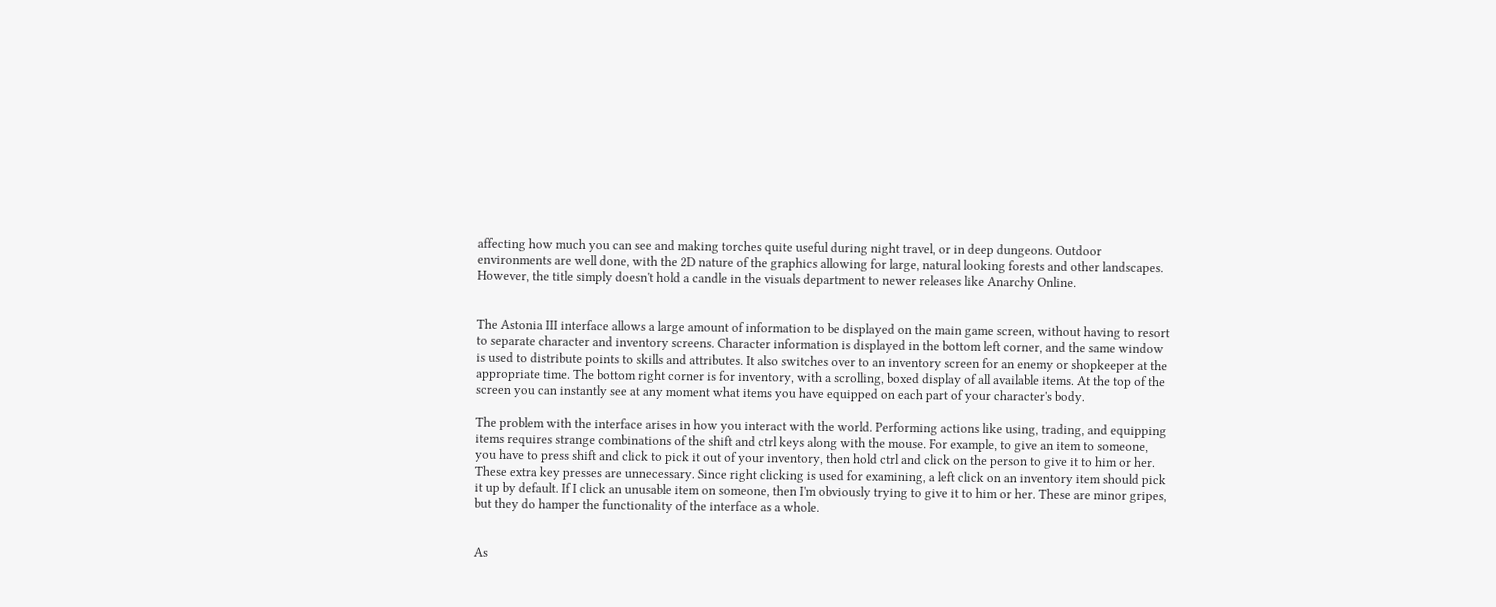affecting how much you can see and making torches quite useful during night travel, or in deep dungeons. Outdoor environments are well done, with the 2D nature of the graphics allowing for large, natural looking forests and other landscapes. However, the title simply doesn't hold a candle in the visuals department to newer releases like Anarchy Online.


The Astonia III interface allows a large amount of information to be displayed on the main game screen, without having to resort to separate character and inventory screens. Character information is displayed in the bottom left corner, and the same window is used to distribute points to skills and attributes. It also switches over to an inventory screen for an enemy or shopkeeper at the appropriate time. The bottom right corner is for inventory, with a scrolling, boxed display of all available items. At the top of the screen you can instantly see at any moment what items you have equipped on each part of your character's body.

The problem with the interface arises in how you interact with the world. Performing actions like using, trading, and equipping items requires strange combinations of the shift and ctrl keys along with the mouse. For example, to give an item to someone, you have to press shift and click to pick it out of your inventory, then hold ctrl and click on the person to give it to him or her. These extra key presses are unnecessary. Since right clicking is used for examining, a left click on an inventory item should pick it up by default. If I click an unusable item on someone, then I'm obviously trying to give it to him or her. These are minor gripes, but they do hamper the functionality of the interface as a whole.


As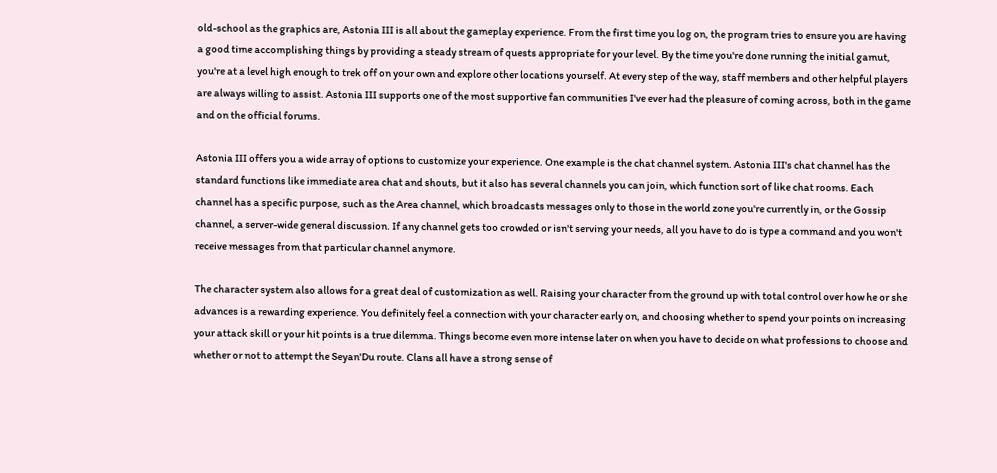old-school as the graphics are, Astonia III is all about the gameplay experience. From the first time you log on, the program tries to ensure you are having a good time accomplishing things by providing a steady stream of quests appropriate for your level. By the time you're done running the initial gamut, you're at a level high enough to trek off on your own and explore other locations yourself. At every step of the way, staff members and other helpful players are always willing to assist. Astonia III supports one of the most supportive fan communities I've ever had the pleasure of coming across, both in the game and on the official forums.

Astonia III offers you a wide array of options to customize your experience. One example is the chat channel system. Astonia III's chat channel has the standard functions like immediate area chat and shouts, but it also has several channels you can join, which function sort of like chat rooms. Each channel has a specific purpose, such as the Area channel, which broadcasts messages only to those in the world zone you're currently in, or the Gossip channel, a server-wide general discussion. If any channel gets too crowded or isn't serving your needs, all you have to do is type a command and you won't receive messages from that particular channel anymore.

The character system also allows for a great deal of customization as well. Raising your character from the ground up with total control over how he or she advances is a rewarding experience. You definitely feel a connection with your character early on, and choosing whether to spend your points on increasing your attack skill or your hit points is a true dilemma. Things become even more intense later on when you have to decide on what professions to choose and whether or not to attempt the Seyan'Du route. Clans all have a strong sense of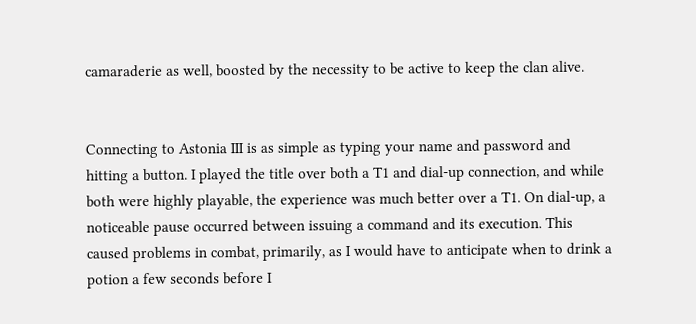camaraderie as well, boosted by the necessity to be active to keep the clan alive.


Connecting to Astonia III is as simple as typing your name and password and hitting a button. I played the title over both a T1 and dial-up connection, and while both were highly playable, the experience was much better over a T1. On dial-up, a noticeable pause occurred between issuing a command and its execution. This caused problems in combat, primarily, as I would have to anticipate when to drink a potion a few seconds before I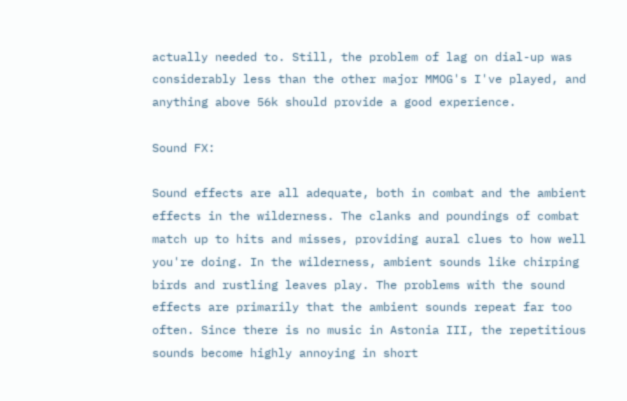actually needed to. Still, the problem of lag on dial-up was considerably less than the other major MMOG's I've played, and anything above 56k should provide a good experience.

Sound FX:

Sound effects are all adequate, both in combat and the ambient effects in the wilderness. The clanks and poundings of combat match up to hits and misses, providing aural clues to how well you're doing. In the wilderness, ambient sounds like chirping birds and rustling leaves play. The problems with the sound effects are primarily that the ambient sounds repeat far too often. Since there is no music in Astonia III, the repetitious sounds become highly annoying in short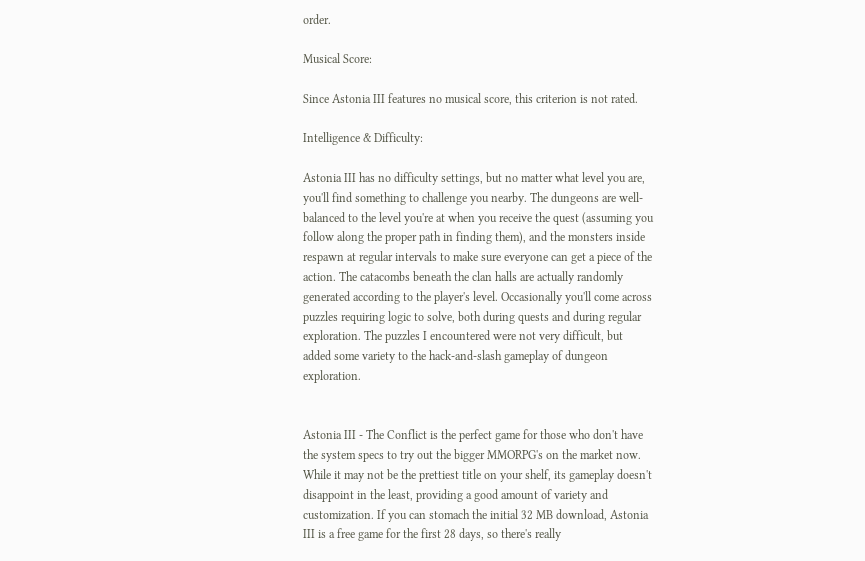order.

Musical Score:

Since Astonia III features no musical score, this criterion is not rated.

Intelligence & Difficulty:

Astonia III has no difficulty settings, but no matter what level you are, you'll find something to challenge you nearby. The dungeons are well-balanced to the level you're at when you receive the quest (assuming you follow along the proper path in finding them), and the monsters inside respawn at regular intervals to make sure everyone can get a piece of the action. The catacombs beneath the clan halls are actually randomly generated according to the player's level. Occasionally you'll come across puzzles requiring logic to solve, both during quests and during regular exploration. The puzzles I encountered were not very difficult, but added some variety to the hack-and-slash gameplay of dungeon exploration.


Astonia III - The Conflict is the perfect game for those who don't have the system specs to try out the bigger MMORPG's on the market now. While it may not be the prettiest title on your shelf, its gameplay doesn't disappoint in the least, providing a good amount of variety and customization. If you can stomach the initial 32 MB download, Astonia III is a free game for the first 28 days, so there's really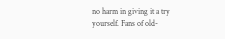no harm in giving it a try yourself. Fans of old-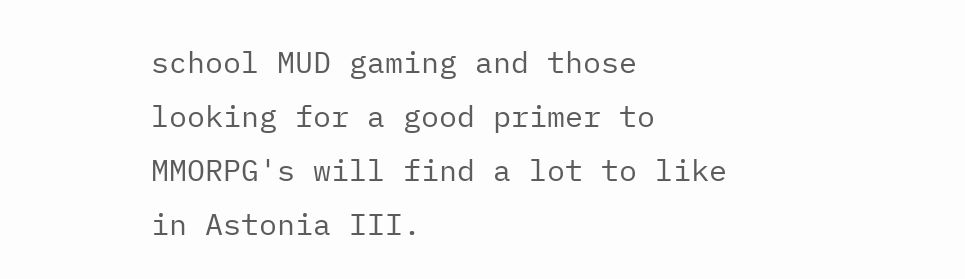school MUD gaming and those looking for a good primer to MMORPG's will find a lot to like in Astonia III.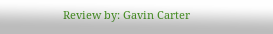Review by: Gavin Carter